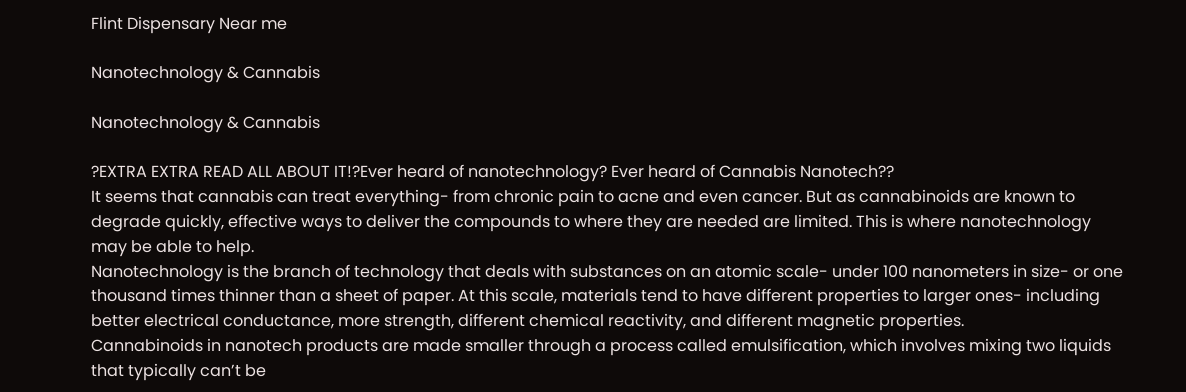Flint Dispensary Near me

Nanotechnology & Cannabis

Nanotechnology & Cannabis

?EXTRA EXTRA READ ALL ABOUT IT!?Ever heard of nanotechnology? Ever heard of Cannabis Nanotech??
It seems that cannabis can treat everything- from chronic pain to acne and even cancer. But as cannabinoids are known to degrade quickly, effective ways to deliver the compounds to where they are needed are limited. This is where nanotechnology may be able to help.
Nanotechnology is the branch of technology that deals with substances on an atomic scale- under 100 nanometers in size- or one thousand times thinner than a sheet of paper. At this scale, materials tend to have different properties to larger ones- including better electrical conductance, more strength, different chemical reactivity, and different magnetic properties.
Cannabinoids in nanotech products are made smaller through a process called emulsification, which involves mixing two liquids that typically can’t be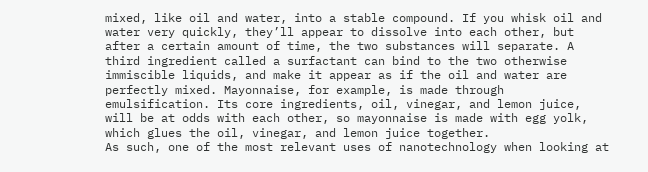mixed, like oil and water, into a stable compound. If you whisk oil and water very quickly, they’ll appear to dissolve into each other, but after a certain amount of time, the two substances will separate. A third ingredient called a surfactant can bind to the two otherwise immiscible liquids, and make it appear as if the oil and water are perfectly mixed. Mayonnaise, for example, is made through emulsification. Its core ingredients, oil, vinegar, and lemon juice, will be at odds with each other, so mayonnaise is made with egg yolk, which glues the oil, vinegar, and lemon juice together.
As such, one of the most relevant uses of nanotechnology when looking at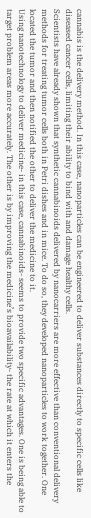cannabis is the delivery method. In this case, nanoparticles can be engineered to deliver substances directly to specific cells like diseased cancer cells, limiting their ability to bind with and damage healthy cells.
Scientists have already shown that synthetic cannabinoids delivered by nanocarriers are more effective than conventional delivery methods for treating tumor cells both in Petri dishes and in mice. To do so, they developed nanoparticles to work together. One located the tumor and then notified the other to deliver the medicine to it.
Using nanotechnology to deliver medicine- in this case, cannabinoids- seems to provide two specific advantages. One is being able to target problem areas more accurately. The other is by improving the medicine’s bioavailability- the rate at which it enters the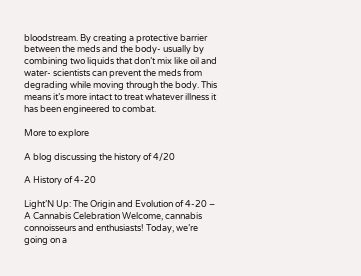bloodstream. By creating a protective barrier between the meds and the body- usually by combining two liquids that don’t mix like oil and water- scientists can prevent the meds from degrading while moving through the body. This means it’s more intact to treat whatever illness it has been engineered to combat.

More to explore

A blog discussing the history of 4/20

A History of 4-20

Light’N Up: The Origin and Evolution of 4-20 – A Cannabis Celebration Welcome, cannabis connoisseurs and enthusiasts! Today, we’re going on a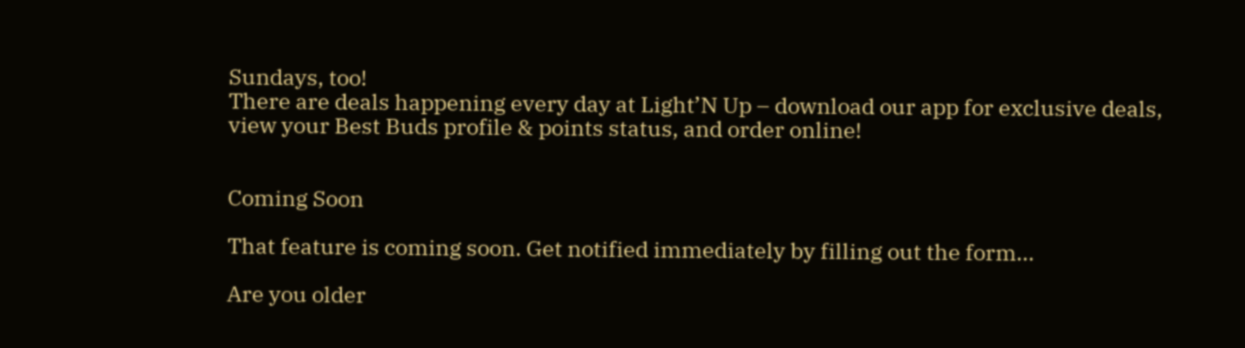Sundays, too!
There are deals happening every day at Light’N Up – download our app for exclusive deals, view your Best Buds profile & points status, and order online!


Coming Soon

That feature is coming soon. Get notified immediately by filling out the form...

Are you older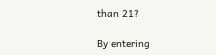than 21?

By entering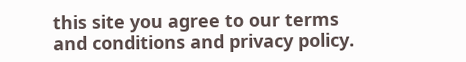this site you agree to our terms and conditions and privacy policy.